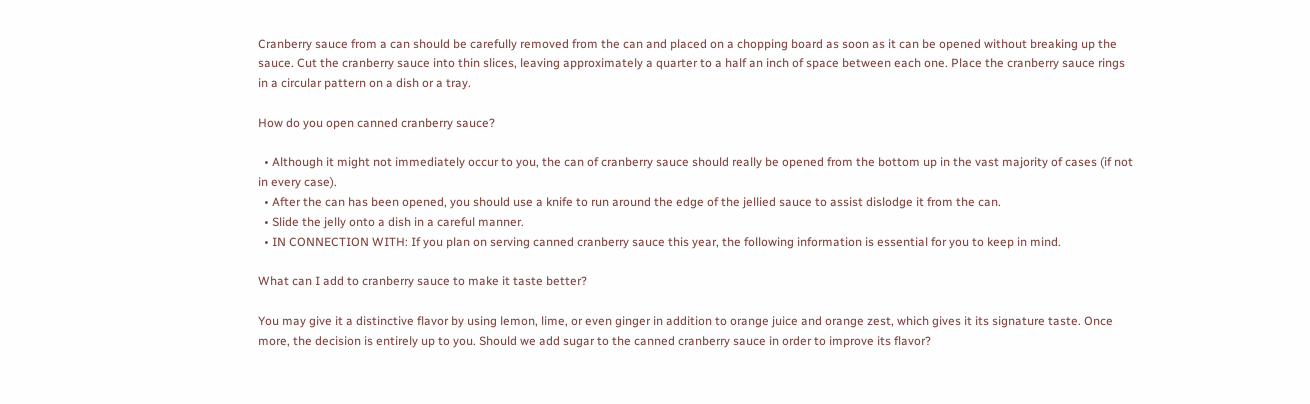Cranberry sauce from a can should be carefully removed from the can and placed on a chopping board as soon as it can be opened without breaking up the sauce. Cut the cranberry sauce into thin slices, leaving approximately a quarter to a half an inch of space between each one. Place the cranberry sauce rings in a circular pattern on a dish or a tray.

How do you open canned cranberry sauce?

  • Although it might not immediately occur to you, the can of cranberry sauce should really be opened from the bottom up in the vast majority of cases (if not in every case).
  • After the can has been opened, you should use a knife to run around the edge of the jellied sauce to assist dislodge it from the can.
  • Slide the jelly onto a dish in a careful manner.
  • IN CONNECTION WITH: If you plan on serving canned cranberry sauce this year, the following information is essential for you to keep in mind.

What can I add to cranberry sauce to make it taste better?

You may give it a distinctive flavor by using lemon, lime, or even ginger in addition to orange juice and orange zest, which gives it its signature taste. Once more, the decision is entirely up to you. Should we add sugar to the canned cranberry sauce in order to improve its flavor?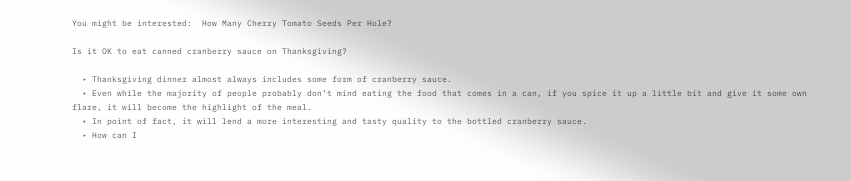You might be interested:  How Many Cherry Tomato Seeds Per Hole?

Is it OK to eat canned cranberry sauce on Thanksgiving?

  • Thanksgiving dinner almost always includes some form of cranberry sauce.
  • Even while the majority of people probably don’t mind eating the food that comes in a can, if you spice it up a little bit and give it some own flare, it will become the highlight of the meal.
  • In point of fact, it will lend a more interesting and tasty quality to the bottled cranberry sauce.
  • How can I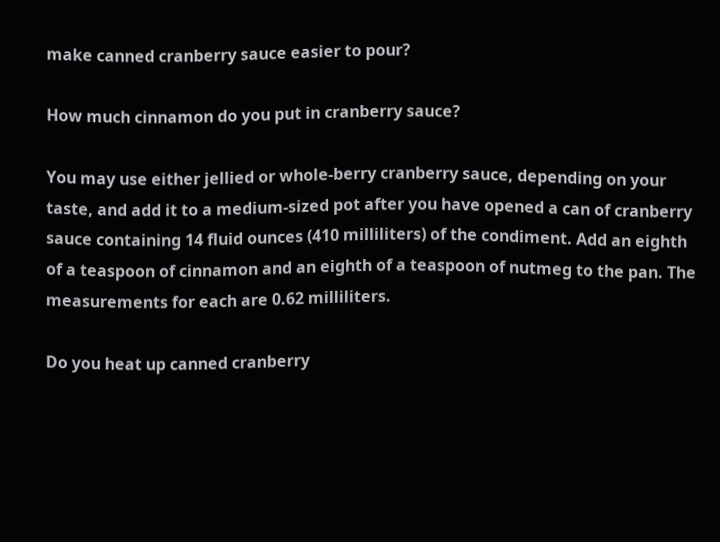make canned cranberry sauce easier to pour?

How much cinnamon do you put in cranberry sauce?

You may use either jellied or whole-berry cranberry sauce, depending on your taste, and add it to a medium-sized pot after you have opened a can of cranberry sauce containing 14 fluid ounces (410 milliliters) of the condiment. Add an eighth of a teaspoon of cinnamon and an eighth of a teaspoon of nutmeg to the pan. The measurements for each are 0.62 milliliters.

Do you heat up canned cranberry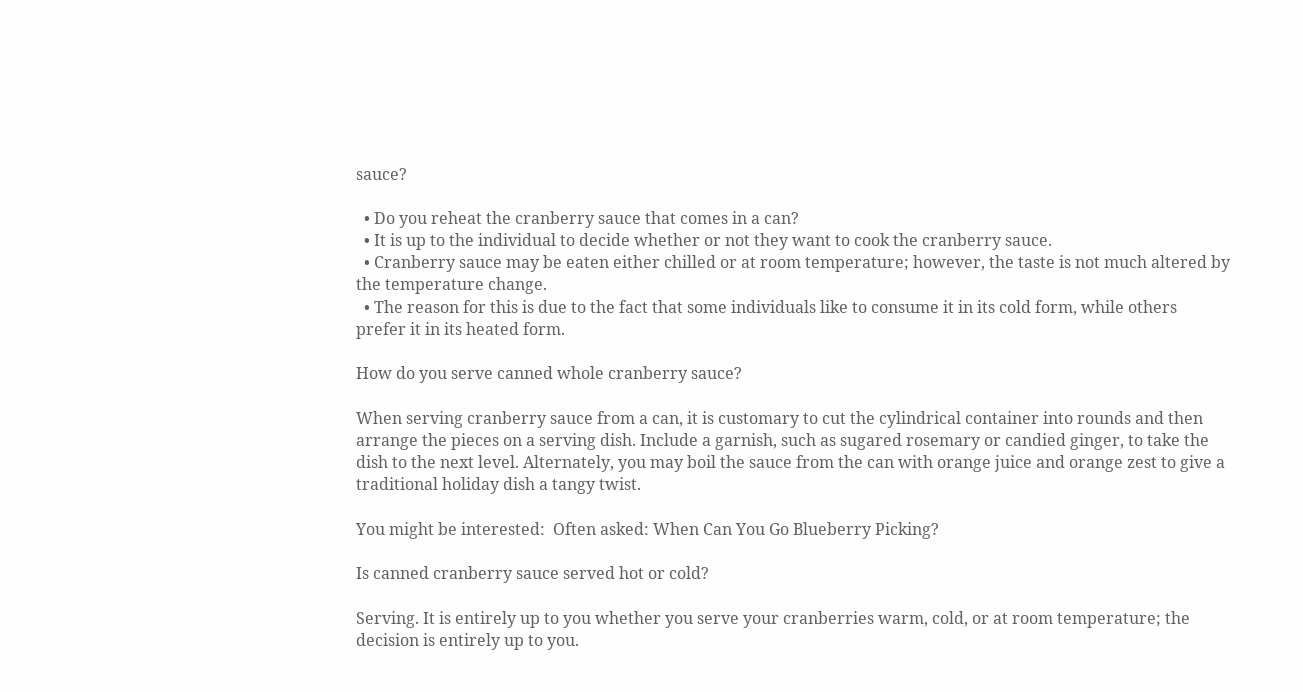sauce?

  • Do you reheat the cranberry sauce that comes in a can?
  • It is up to the individual to decide whether or not they want to cook the cranberry sauce.
  • Cranberry sauce may be eaten either chilled or at room temperature; however, the taste is not much altered by the temperature change.
  • The reason for this is due to the fact that some individuals like to consume it in its cold form, while others prefer it in its heated form.

How do you serve canned whole cranberry sauce?

When serving cranberry sauce from a can, it is customary to cut the cylindrical container into rounds and then arrange the pieces on a serving dish. Include a garnish, such as sugared rosemary or candied ginger, to take the dish to the next level. Alternately, you may boil the sauce from the can with orange juice and orange zest to give a traditional holiday dish a tangy twist.

You might be interested:  Often asked: When Can You Go Blueberry Picking?

Is canned cranberry sauce served hot or cold?

Serving. It is entirely up to you whether you serve your cranberries warm, cold, or at room temperature; the decision is entirely up to you.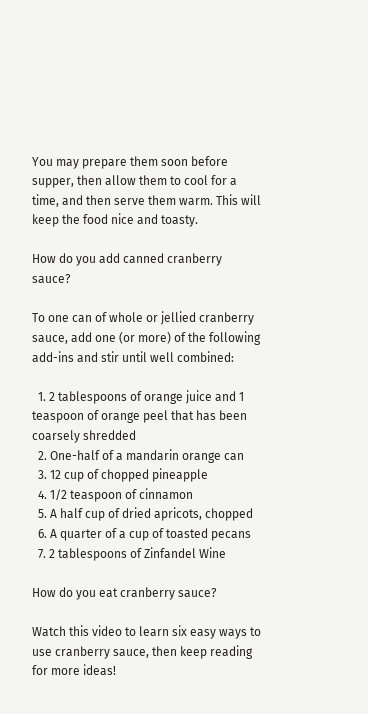You may prepare them soon before supper, then allow them to cool for a time, and then serve them warm. This will keep the food nice and toasty.

How do you add canned cranberry sauce?

To one can of whole or jellied cranberry sauce, add one (or more) of the following add-ins and stir until well combined:

  1. 2 tablespoons of orange juice and 1 teaspoon of orange peel that has been coarsely shredded
  2. One-half of a mandarin orange can
  3. 12 cup of chopped pineapple
  4. 1/2 teaspoon of cinnamon
  5. A half cup of dried apricots, chopped
  6. A quarter of a cup of toasted pecans
  7. 2 tablespoons of Zinfandel Wine

How do you eat cranberry sauce?

Watch this video to learn six easy ways to use cranberry sauce, then keep reading for more ideas!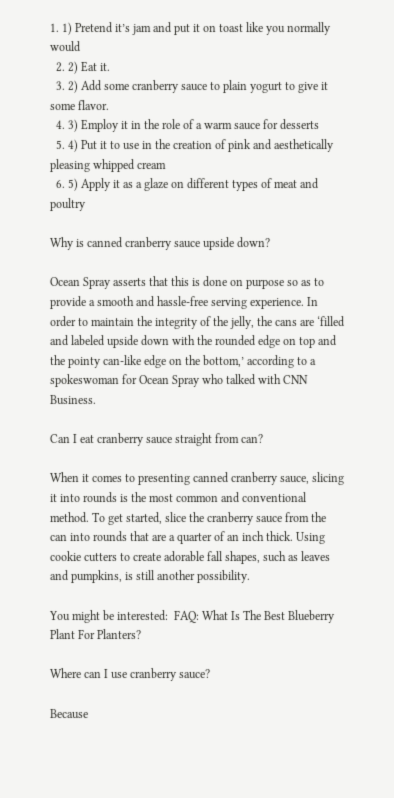1. 1) Pretend it’s jam and put it on toast like you normally would
  2. 2) Eat it.
  3. 2) Add some cranberry sauce to plain yogurt to give it some flavor.
  4. 3) Employ it in the role of a warm sauce for desserts
  5. 4) Put it to use in the creation of pink and aesthetically pleasing whipped cream
  6. 5) Apply it as a glaze on different types of meat and poultry

Why is canned cranberry sauce upside down?

Ocean Spray asserts that this is done on purpose so as to provide a smooth and hassle-free serving experience. In order to maintain the integrity of the jelly, the cans are ‘filled and labeled upside down with the rounded edge on top and the pointy can-like edge on the bottom,’ according to a spokeswoman for Ocean Spray who talked with CNN Business.

Can I eat cranberry sauce straight from can?

When it comes to presenting canned cranberry sauce, slicing it into rounds is the most common and conventional method. To get started, slice the cranberry sauce from the can into rounds that are a quarter of an inch thick. Using cookie cutters to create adorable fall shapes, such as leaves and pumpkins, is still another possibility.

You might be interested:  FAQ: What Is The Best Blueberry Plant For Planters?

Where can I use cranberry sauce?

Because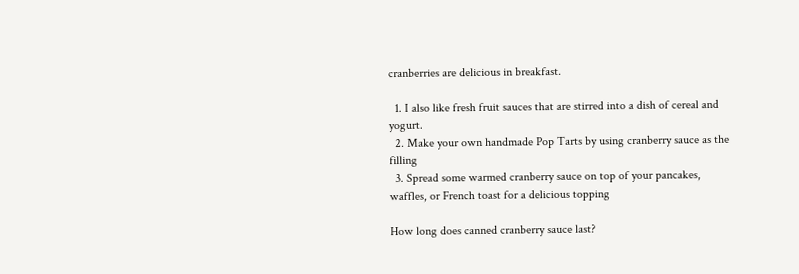cranberries are delicious in breakfast.

  1. I also like fresh fruit sauces that are stirred into a dish of cereal and yogurt.
  2. Make your own handmade Pop Tarts by using cranberry sauce as the filling
  3. Spread some warmed cranberry sauce on top of your pancakes, waffles, or French toast for a delicious topping

How long does canned cranberry sauce last?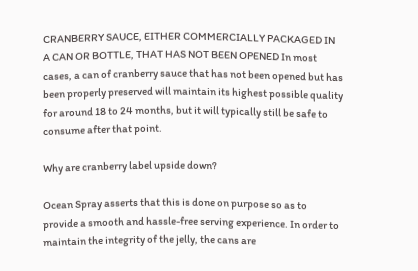CRANBERRY SAUCE, EITHER COMMERCIALLY PACKAGED IN A CAN OR BOTTLE, THAT HAS NOT BEEN OPENED In most cases, a can of cranberry sauce that has not been opened but has been properly preserved will maintain its highest possible quality for around 18 to 24 months, but it will typically still be safe to consume after that point.

Why are cranberry label upside down?

Ocean Spray asserts that this is done on purpose so as to provide a smooth and hassle-free serving experience. In order to maintain the integrity of the jelly, the cans are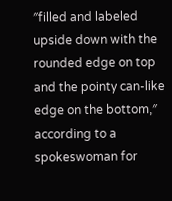″filled and labeled upside down with the rounded edge on top and the pointy can-like edge on the bottom,″ according to a spokeswoman for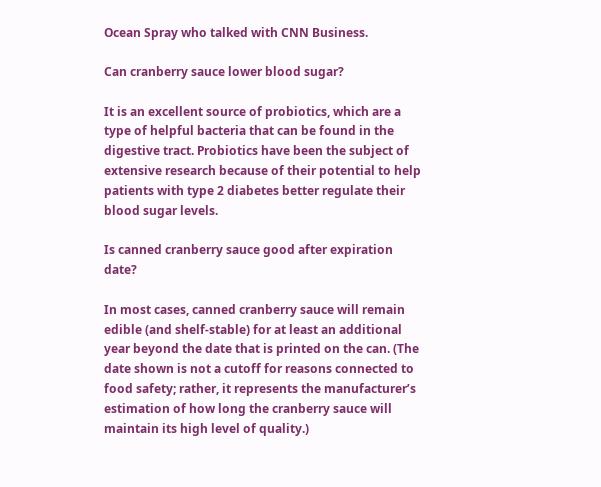Ocean Spray who talked with CNN Business.

Can cranberry sauce lower blood sugar?

It is an excellent source of probiotics, which are a type of helpful bacteria that can be found in the digestive tract. Probiotics have been the subject of extensive research because of their potential to help patients with type 2 diabetes better regulate their blood sugar levels.

Is canned cranberry sauce good after expiration date?

In most cases, canned cranberry sauce will remain edible (and shelf-stable) for at least an additional year beyond the date that is printed on the can. (The date shown is not a cutoff for reasons connected to food safety; rather, it represents the manufacturer’s estimation of how long the cranberry sauce will maintain its high level of quality.)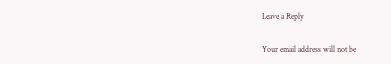Leave a Reply

Your email address will not be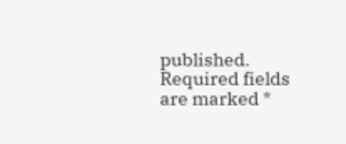published. Required fields are marked *